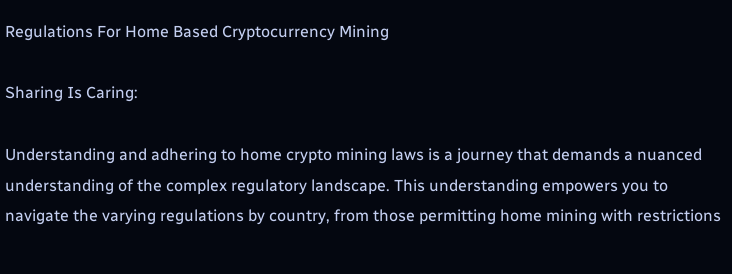Regulations For Home Based Cryptocurrency Mining

Sharing Is Caring:

Understanding and adhering to home crypto mining laws is a journey that demands a nuanced understanding of the complex regulatory landscape. This understanding empowers you to navigate the varying regulations by country, from those permitting home mining with restrictions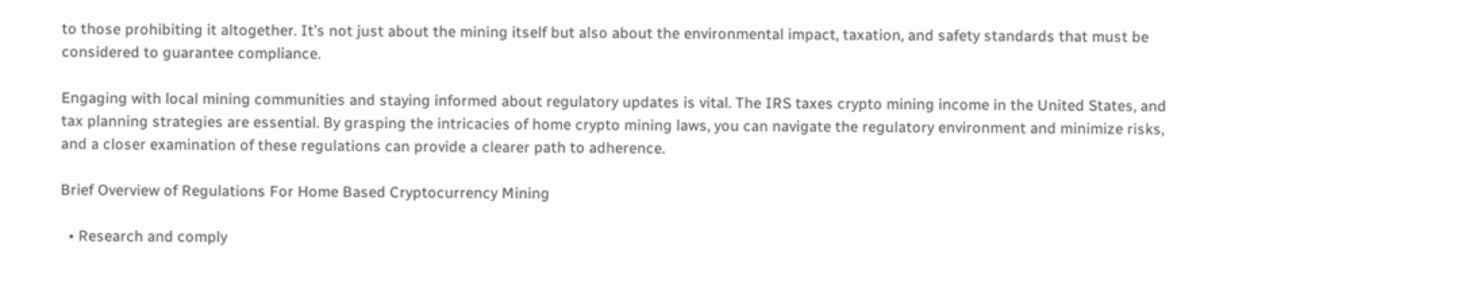to those prohibiting it altogether. It’s not just about the mining itself but also about the environmental impact, taxation, and safety standards that must be considered to guarantee compliance.

Engaging with local mining communities and staying informed about regulatory updates is vital. The IRS taxes crypto mining income in the United States, and tax planning strategies are essential. By grasping the intricacies of home crypto mining laws, you can navigate the regulatory environment and minimize risks, and a closer examination of these regulations can provide a clearer path to adherence.

Brief Overview of Regulations For Home Based Cryptocurrency Mining

  • Research and comply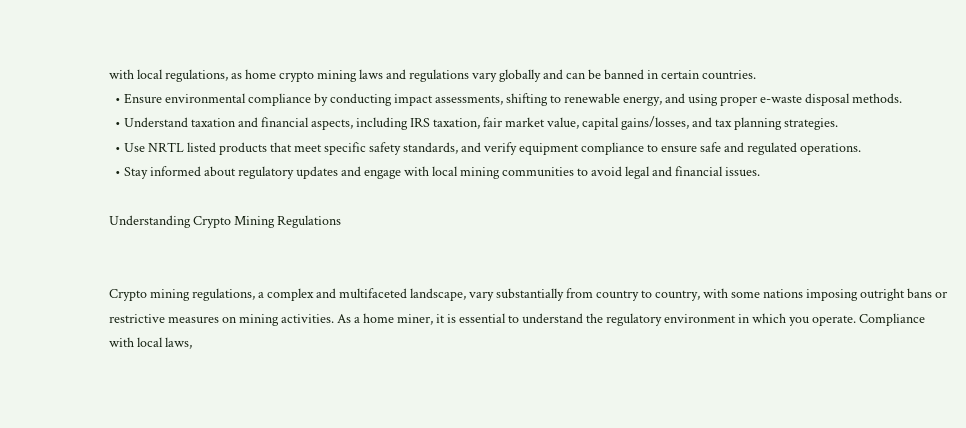with local regulations, as home crypto mining laws and regulations vary globally and can be banned in certain countries.
  • Ensure environmental compliance by conducting impact assessments, shifting to renewable energy, and using proper e-waste disposal methods.
  • Understand taxation and financial aspects, including IRS taxation, fair market value, capital gains/losses, and tax planning strategies.
  • Use NRTL listed products that meet specific safety standards, and verify equipment compliance to ensure safe and regulated operations.
  • Stay informed about regulatory updates and engage with local mining communities to avoid legal and financial issues.

Understanding Crypto Mining Regulations


Crypto mining regulations, a complex and multifaceted landscape, vary substantially from country to country, with some nations imposing outright bans or restrictive measures on mining activities. As a home miner, it is essential to understand the regulatory environment in which you operate. Compliance with local laws,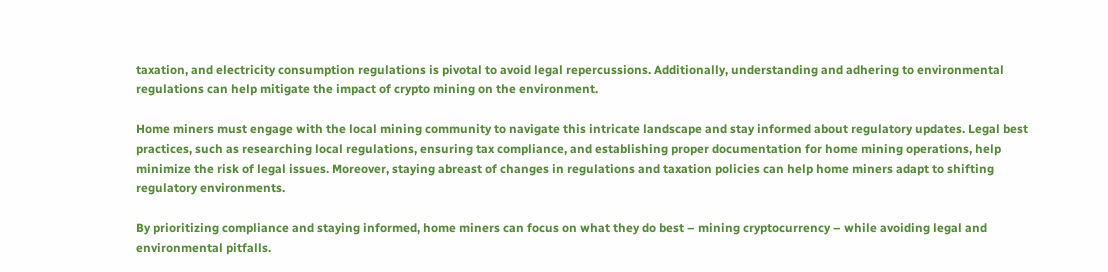taxation, and electricity consumption regulations is pivotal to avoid legal repercussions. Additionally, understanding and adhering to environmental regulations can help mitigate the impact of crypto mining on the environment.

Home miners must engage with the local mining community to navigate this intricate landscape and stay informed about regulatory updates. Legal best practices, such as researching local regulations, ensuring tax compliance, and establishing proper documentation for home mining operations, help minimize the risk of legal issues. Moreover, staying abreast of changes in regulations and taxation policies can help home miners adapt to shifting regulatory environments.

By prioritizing compliance and staying informed, home miners can focus on what they do best – mining cryptocurrency – while avoiding legal and environmental pitfalls.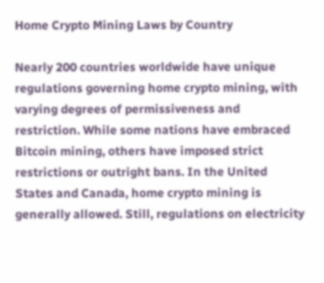Home Crypto Mining Laws by Country

Nearly 200 countries worldwide have unique regulations governing home crypto mining, with varying degrees of permissiveness and restriction. While some nations have embraced Bitcoin mining, others have imposed strict restrictions or outright bans. In the United States and Canada, home crypto mining is generally allowed. Still, regulations on electricity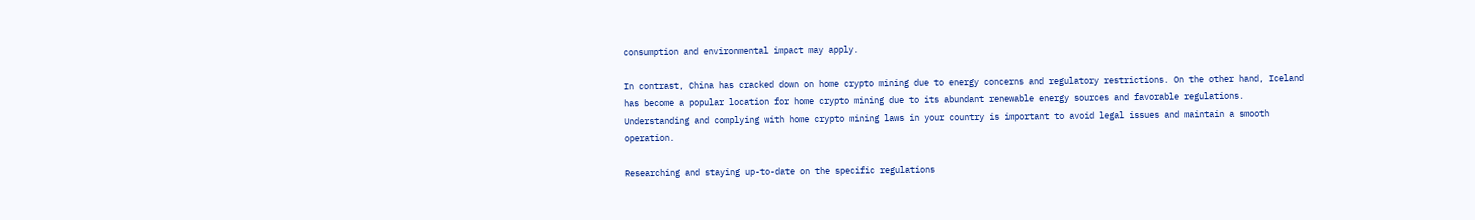consumption and environmental impact may apply.

In contrast, China has cracked down on home crypto mining due to energy concerns and regulatory restrictions. On the other hand, Iceland has become a popular location for home crypto mining due to its abundant renewable energy sources and favorable regulations. Understanding and complying with home crypto mining laws in your country is important to avoid legal issues and maintain a smooth operation.

Researching and staying up-to-date on the specific regulations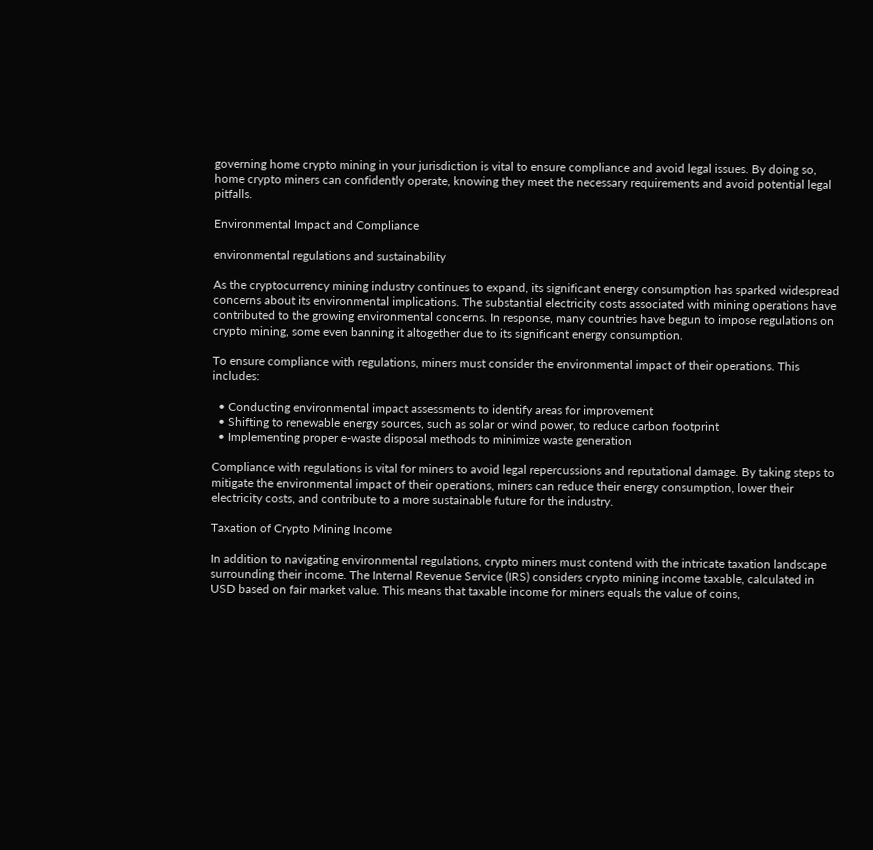governing home crypto mining in your jurisdiction is vital to ensure compliance and avoid legal issues. By doing so, home crypto miners can confidently operate, knowing they meet the necessary requirements and avoid potential legal pitfalls.

Environmental Impact and Compliance

environmental regulations and sustainability

As the cryptocurrency mining industry continues to expand, its significant energy consumption has sparked widespread concerns about its environmental implications. The substantial electricity costs associated with mining operations have contributed to the growing environmental concerns. In response, many countries have begun to impose regulations on crypto mining, some even banning it altogether due to its significant energy consumption.

To ensure compliance with regulations, miners must consider the environmental impact of their operations. This includes:

  • Conducting environmental impact assessments to identify areas for improvement
  • Shifting to renewable energy sources, such as solar or wind power, to reduce carbon footprint
  • Implementing proper e-waste disposal methods to minimize waste generation

Compliance with regulations is vital for miners to avoid legal repercussions and reputational damage. By taking steps to mitigate the environmental impact of their operations, miners can reduce their energy consumption, lower their electricity costs, and contribute to a more sustainable future for the industry.

Taxation of Crypto Mining Income

In addition to navigating environmental regulations, crypto miners must contend with the intricate taxation landscape surrounding their income. The Internal Revenue Service (IRS) considers crypto mining income taxable, calculated in USD based on fair market value. This means that taxable income for miners equals the value of coins,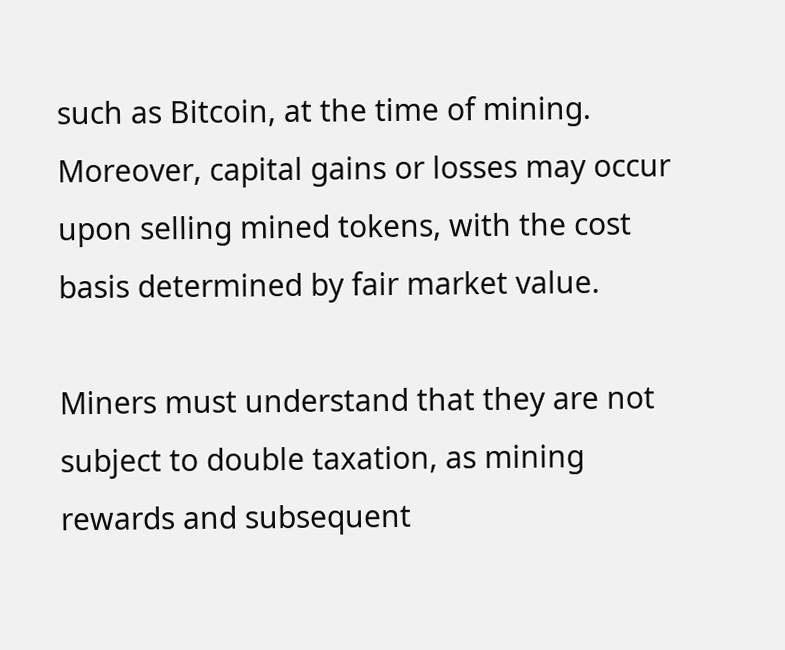such as Bitcoin, at the time of mining. Moreover, capital gains or losses may occur upon selling mined tokens, with the cost basis determined by fair market value.

Miners must understand that they are not subject to double taxation, as mining rewards and subsequent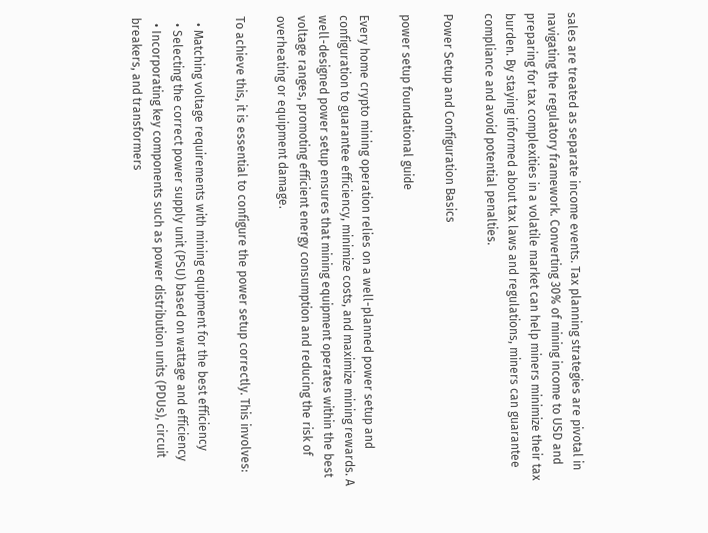sales are treated as separate income events. Tax planning strategies are pivotal in navigating the regulatory framework. Converting 30% of mining income to USD and preparing for tax complexities in a volatile market can help miners minimize their tax burden. By staying informed about tax laws and regulations, miners can guarantee compliance and avoid potential penalties.

Power Setup and Configuration Basics

power setup foundational guide

Every home crypto mining operation relies on a well-planned power setup and configuration to guarantee efficiency, minimize costs, and maximize mining rewards. A well-designed power setup ensures that mining equipment operates within the best voltage ranges, promoting efficient energy consumption and reducing the risk of overheating or equipment damage.

To achieve this, it is essential to configure the power setup correctly. This involves:

  • Matching voltage requirements with mining equipment for the best efficiency
  • Selecting the correct power supply unit (PSU) based on wattage and efficiency
  • Incorporating key components such as power distribution units (PDUs), circuit breakers, and transformers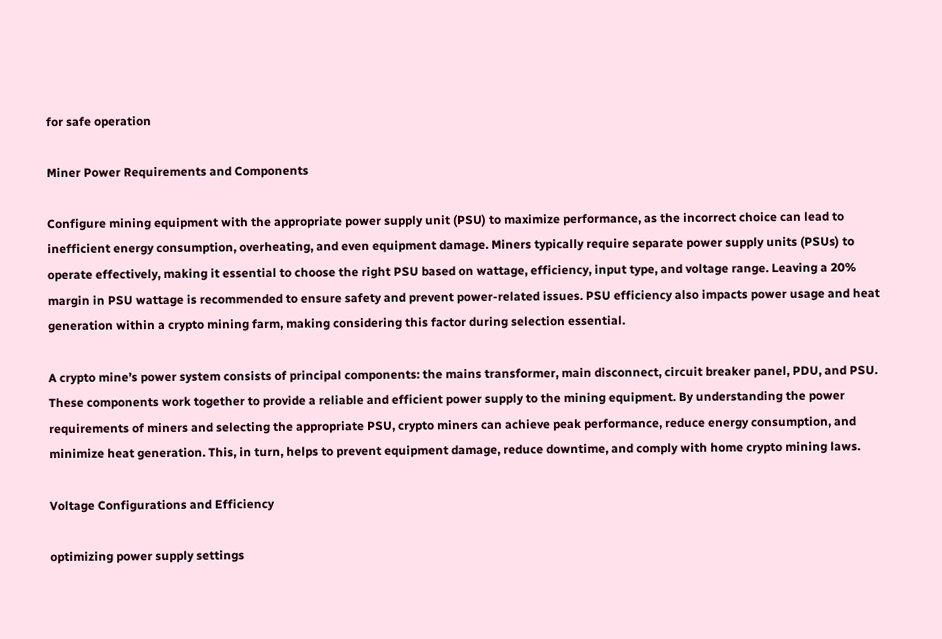for safe operation

Miner Power Requirements and Components

Configure mining equipment with the appropriate power supply unit (PSU) to maximize performance, as the incorrect choice can lead to inefficient energy consumption, overheating, and even equipment damage. Miners typically require separate power supply units (PSUs) to operate effectively, making it essential to choose the right PSU based on wattage, efficiency, input type, and voltage range. Leaving a 20% margin in PSU wattage is recommended to ensure safety and prevent power-related issues. PSU efficiency also impacts power usage and heat generation within a crypto mining farm, making considering this factor during selection essential.

A crypto mine’s power system consists of principal components: the mains transformer, main disconnect, circuit breaker panel, PDU, and PSU. These components work together to provide a reliable and efficient power supply to the mining equipment. By understanding the power requirements of miners and selecting the appropriate PSU, crypto miners can achieve peak performance, reduce energy consumption, and minimize heat generation. This, in turn, helps to prevent equipment damage, reduce downtime, and comply with home crypto mining laws.

Voltage Configurations and Efficiency

optimizing power supply settings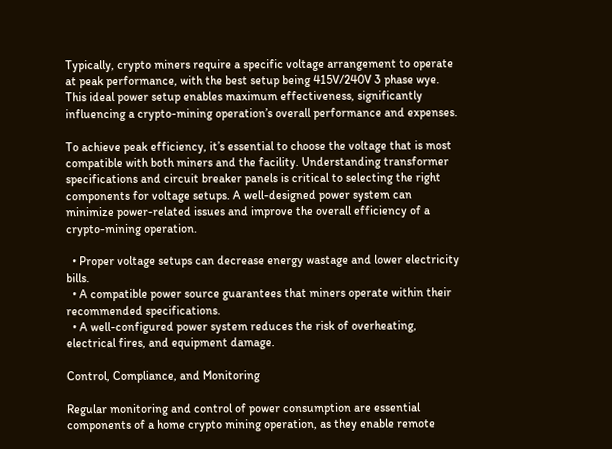Typically, crypto miners require a specific voltage arrangement to operate at peak performance, with the best setup being 415V/240V 3 phase wye. This ideal power setup enables maximum effectiveness, significantly influencing a crypto-mining operation’s overall performance and expenses.

To achieve peak efficiency, it’s essential to choose the voltage that is most compatible with both miners and the facility. Understanding transformer specifications and circuit breaker panels is critical to selecting the right components for voltage setups. A well-designed power system can minimize power-related issues and improve the overall efficiency of a crypto-mining operation.

  • Proper voltage setups can decrease energy wastage and lower electricity bills.
  • A compatible power source guarantees that miners operate within their recommended specifications.
  • A well-configured power system reduces the risk of overheating, electrical fires, and equipment damage.

Control, Compliance, and Monitoring

Regular monitoring and control of power consumption are essential components of a home crypto mining operation, as they enable remote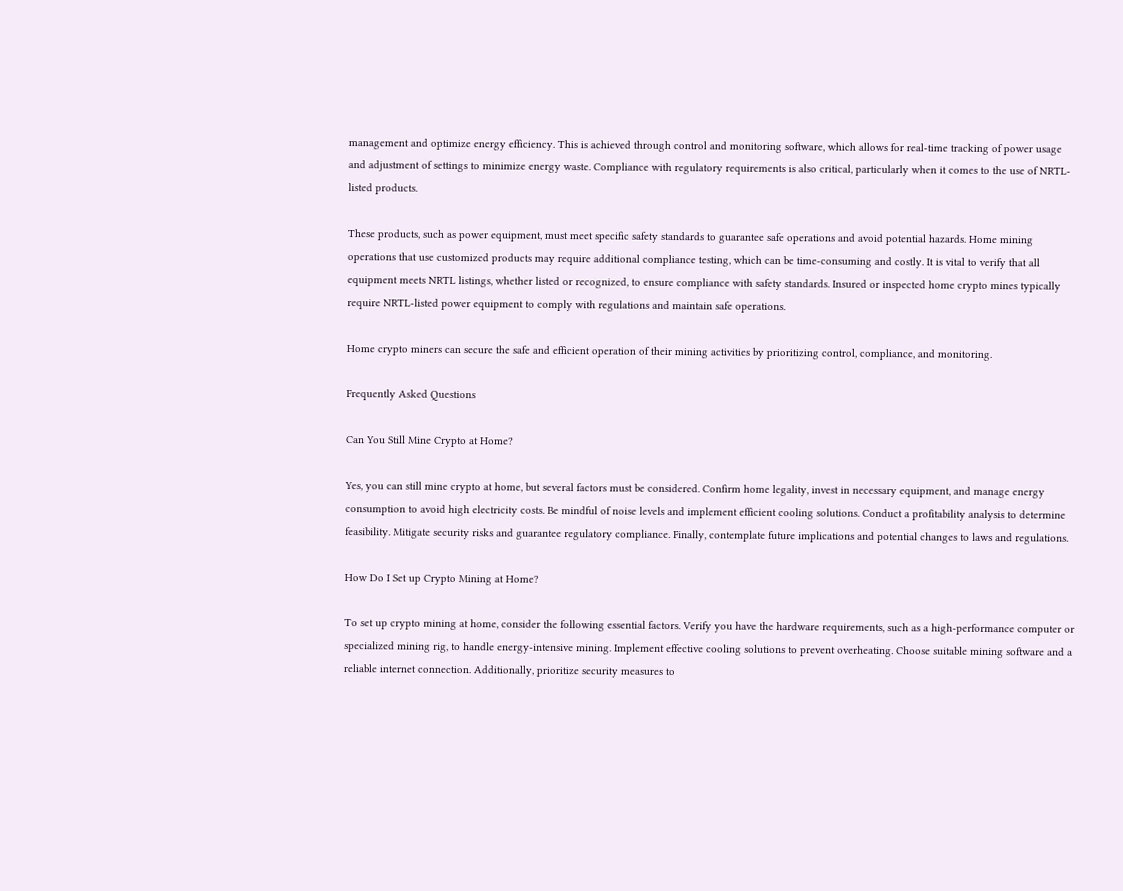management and optimize energy efficiency. This is achieved through control and monitoring software, which allows for real-time tracking of power usage and adjustment of settings to minimize energy waste. Compliance with regulatory requirements is also critical, particularly when it comes to the use of NRTL-listed products.

These products, such as power equipment, must meet specific safety standards to guarantee safe operations and avoid potential hazards. Home mining operations that use customized products may require additional compliance testing, which can be time-consuming and costly. It is vital to verify that all equipment meets NRTL listings, whether listed or recognized, to ensure compliance with safety standards. Insured or inspected home crypto mines typically require NRTL-listed power equipment to comply with regulations and maintain safe operations.

Home crypto miners can secure the safe and efficient operation of their mining activities by prioritizing control, compliance, and monitoring.

Frequently Asked Questions

Can You Still Mine Crypto at Home?

Yes, you can still mine crypto at home, but several factors must be considered. Confirm home legality, invest in necessary equipment, and manage energy consumption to avoid high electricity costs. Be mindful of noise levels and implement efficient cooling solutions. Conduct a profitability analysis to determine feasibility. Mitigate security risks and guarantee regulatory compliance. Finally, contemplate future implications and potential changes to laws and regulations.

How Do I Set up Crypto Mining at Home?

To set up crypto mining at home, consider the following essential factors. Verify you have the hardware requirements, such as a high-performance computer or specialized mining rig, to handle energy-intensive mining. Implement effective cooling solutions to prevent overheating. Choose suitable mining software and a reliable internet connection. Additionally, prioritize security measures to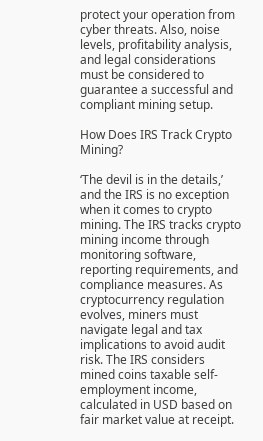protect your operation from cyber threats. Also, noise levels, profitability analysis, and legal considerations must be considered to guarantee a successful and compliant mining setup.

How Does IRS Track Crypto Mining?

‘The devil is in the details,’ and the IRS is no exception when it comes to crypto mining. The IRS tracks crypto mining income through monitoring software, reporting requirements, and compliance measures. As cryptocurrency regulation evolves, miners must navigate legal and tax implications to avoid audit risk. The IRS considers mined coins taxable self-employment income, calculated in USD based on fair market value at receipt.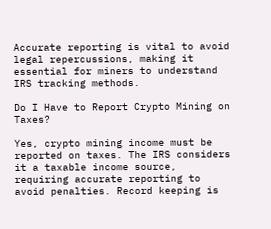Accurate reporting is vital to avoid legal repercussions, making it essential for miners to understand IRS tracking methods.

Do I Have to Report Crypto Mining on Taxes?

Yes, crypto mining income must be reported on taxes. The IRS considers it a taxable income source, requiring accurate reporting to avoid penalties. Record keeping is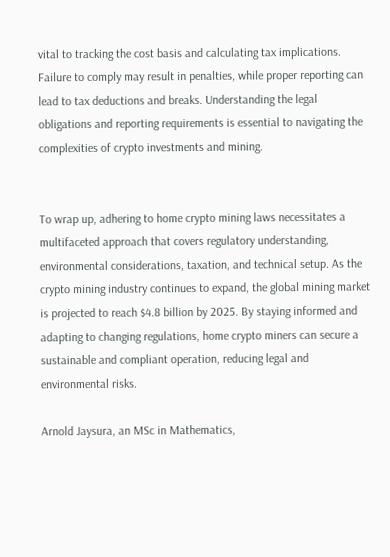vital to tracking the cost basis and calculating tax implications. Failure to comply may result in penalties, while proper reporting can lead to tax deductions and breaks. Understanding the legal obligations and reporting requirements is essential to navigating the complexities of crypto investments and mining.


To wrap up, adhering to home crypto mining laws necessitates a multifaceted approach that covers regulatory understanding, environmental considerations, taxation, and technical setup. As the crypto mining industry continues to expand, the global mining market is projected to reach $4.8 billion by 2025. By staying informed and adapting to changing regulations, home crypto miners can secure a sustainable and compliant operation, reducing legal and environmental risks.

Arnold Jaysura, an MSc in Mathematics,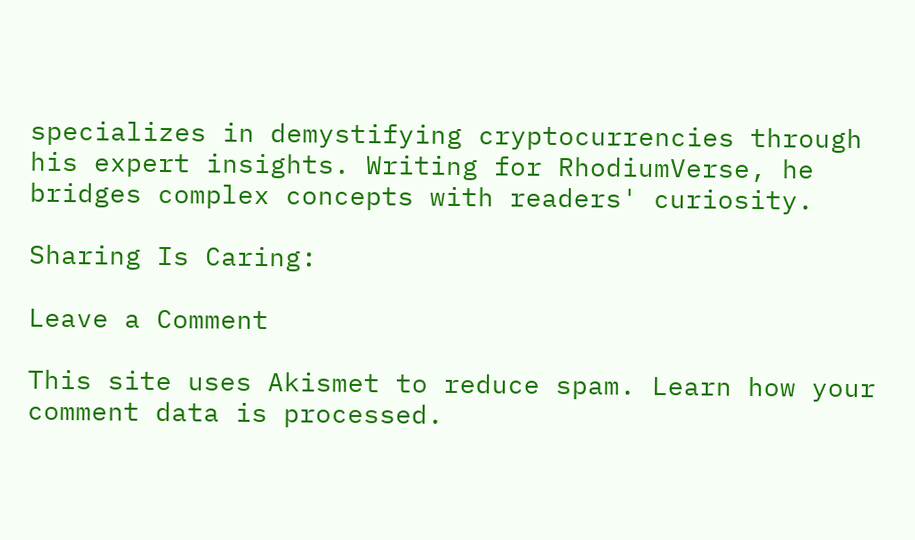specializes in demystifying cryptocurrencies through his expert insights. Writing for RhodiumVerse, he bridges complex concepts with readers' curiosity.

Sharing Is Caring:

Leave a Comment

This site uses Akismet to reduce spam. Learn how your comment data is processed.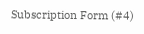Subscription Form (#4)